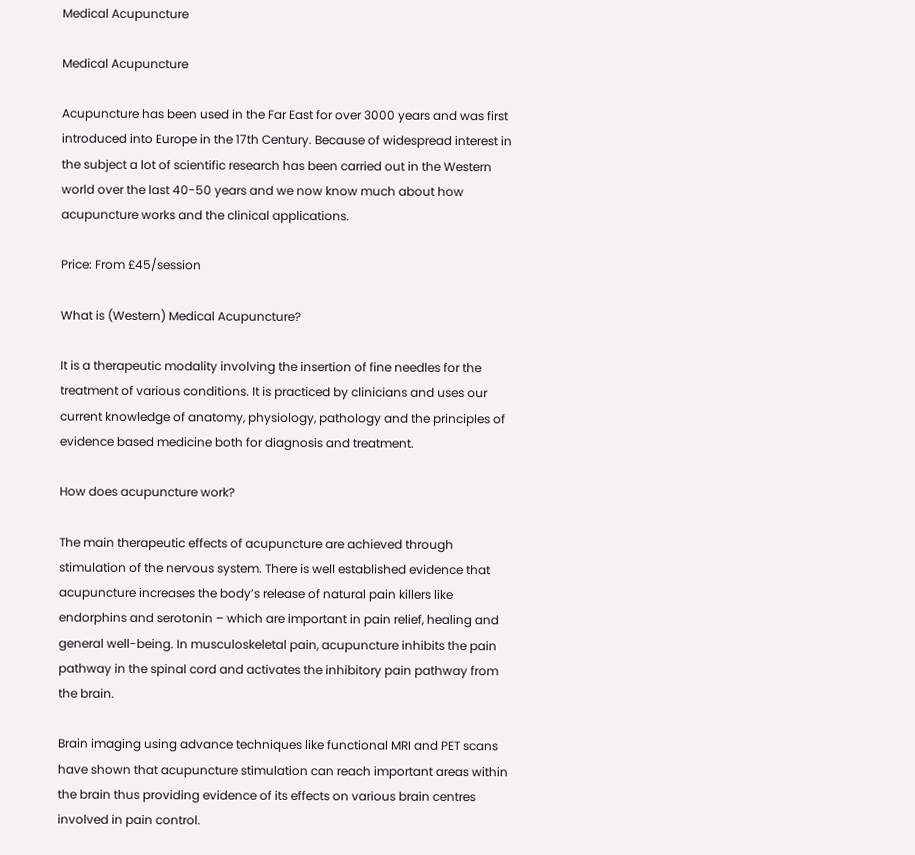Medical Acupuncture

Medical Acupuncture

Acupuncture has been used in the Far East for over 3000 years and was first introduced into Europe in the 17th Century. Because of widespread interest in the subject a lot of scientific research has been carried out in the Western world over the last 40-50 years and we now know much about how acupuncture works and the clinical applications.

Price: From £45/session

What is (Western) Medical Acupuncture?

It is a therapeutic modality involving the insertion of fine needles for the treatment of various conditions. It is practiced by clinicians and uses our current knowledge of anatomy, physiology, pathology and the principles of evidence based medicine both for diagnosis and treatment.

How does acupuncture work?

The main therapeutic effects of acupuncture are achieved through stimulation of the nervous system. There is well established evidence that acupuncture increases the body’s release of natural pain killers like endorphins and serotonin – which are important in pain relief, healing and general well-being. In musculoskeletal pain, acupuncture inhibits the pain pathway in the spinal cord and activates the inhibitory pain pathway from the brain.

Brain imaging using advance techniques like functional MRI and PET scans have shown that acupuncture stimulation can reach important areas within the brain thus providing evidence of its effects on various brain centres involved in pain control.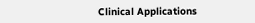Clinical Applications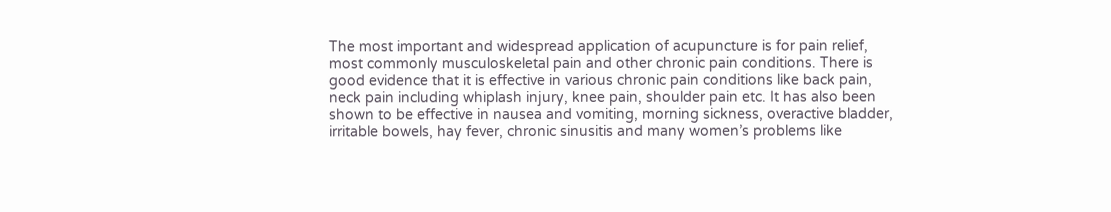The most important and widespread application of acupuncture is for pain relief, most commonly musculoskeletal pain and other chronic pain conditions. There is good evidence that it is effective in various chronic pain conditions like back pain, neck pain including whiplash injury, knee pain, shoulder pain etc. It has also been shown to be effective in nausea and vomiting, morning sickness, overactive bladder, irritable bowels, hay fever, chronic sinusitis and many women’s problems like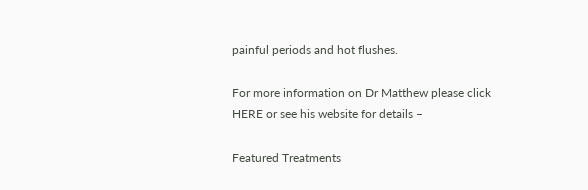painful periods and hot flushes.

For more information on Dr Matthew please click HERE or see his website for details –

Featured Treatments